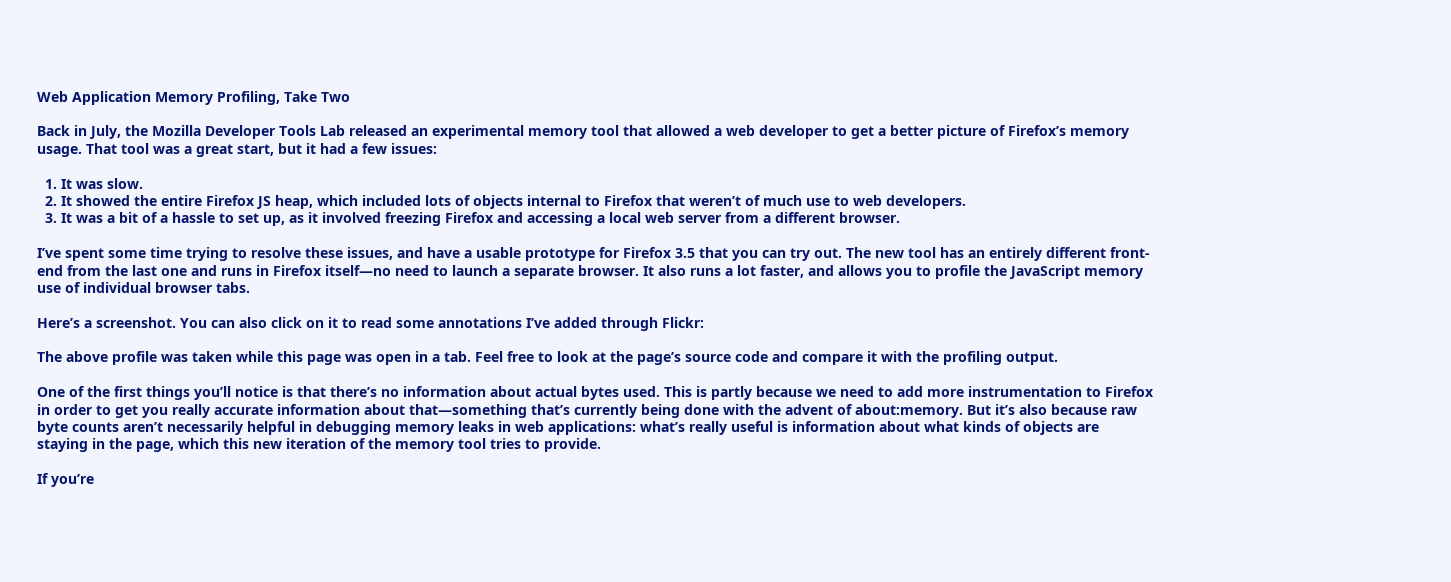Web Application Memory Profiling, Take Two

Back in July, the Mozilla Developer Tools Lab released an experimental memory tool that allowed a web developer to get a better picture of Firefox’s memory usage. That tool was a great start, but it had a few issues:

  1. It was slow.
  2. It showed the entire Firefox JS heap, which included lots of objects internal to Firefox that weren’t of much use to web developers.
  3. It was a bit of a hassle to set up, as it involved freezing Firefox and accessing a local web server from a different browser.

I’ve spent some time trying to resolve these issues, and have a usable prototype for Firefox 3.5 that you can try out. The new tool has an entirely different front-end from the last one and runs in Firefox itself—no need to launch a separate browser. It also runs a lot faster, and allows you to profile the JavaScript memory use of individual browser tabs.

Here’s a screenshot. You can also click on it to read some annotations I’ve added through Flickr:

The above profile was taken while this page was open in a tab. Feel free to look at the page’s source code and compare it with the profiling output.

One of the first things you’ll notice is that there’s no information about actual bytes used. This is partly because we need to add more instrumentation to Firefox in order to get you really accurate information about that—something that’s currently being done with the advent of about:memory. But it’s also because raw byte counts aren’t necessarily helpful in debugging memory leaks in web applications: what’s really useful is information about what kinds of objects are staying in the page, which this new iteration of the memory tool tries to provide.

If you’re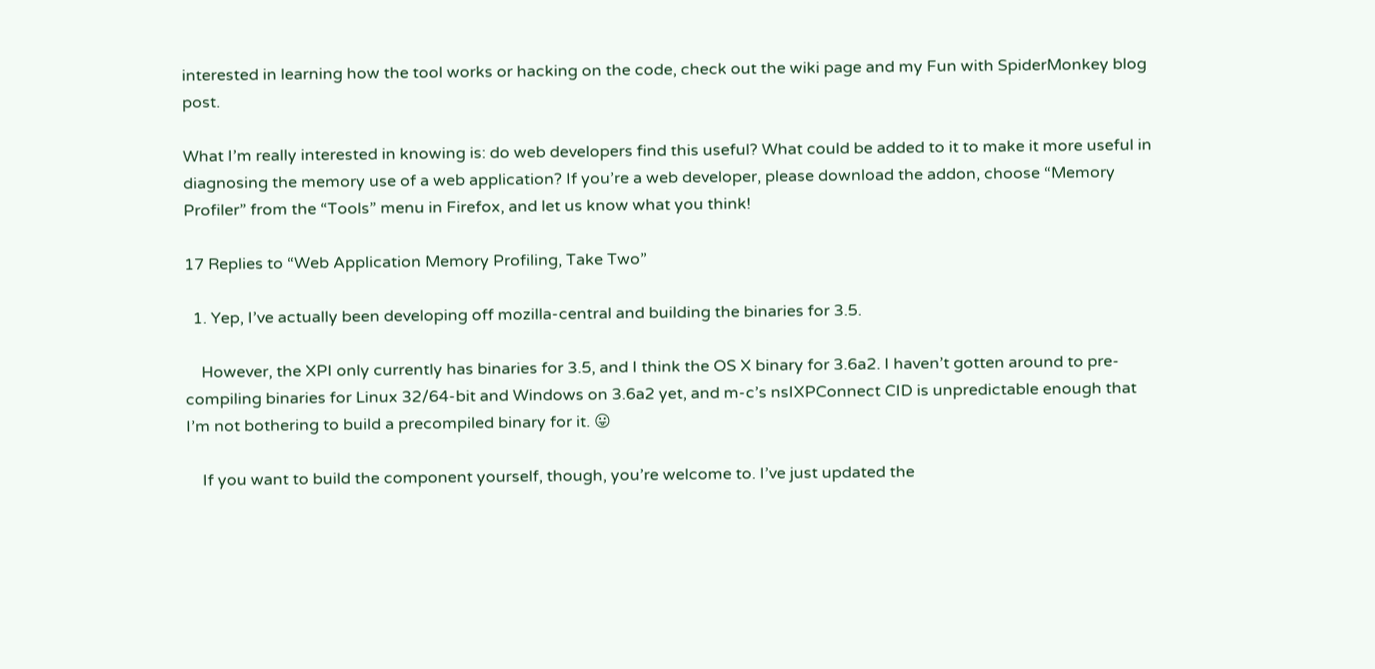interested in learning how the tool works or hacking on the code, check out the wiki page and my Fun with SpiderMonkey blog post.

What I’m really interested in knowing is: do web developers find this useful? What could be added to it to make it more useful in diagnosing the memory use of a web application? If you’re a web developer, please download the addon, choose “Memory Profiler” from the “Tools” menu in Firefox, and let us know what you think!

17 Replies to “Web Application Memory Profiling, Take Two”

  1. Yep, I’ve actually been developing off mozilla-central and building the binaries for 3.5.

    However, the XPI only currently has binaries for 3.5, and I think the OS X binary for 3.6a2. I haven’t gotten around to pre-compiling binaries for Linux 32/64-bit and Windows on 3.6a2 yet, and m-c’s nsIXPConnect CID is unpredictable enough that I’m not bothering to build a precompiled binary for it. 😛

    If you want to build the component yourself, though, you’re welcome to. I’ve just updated the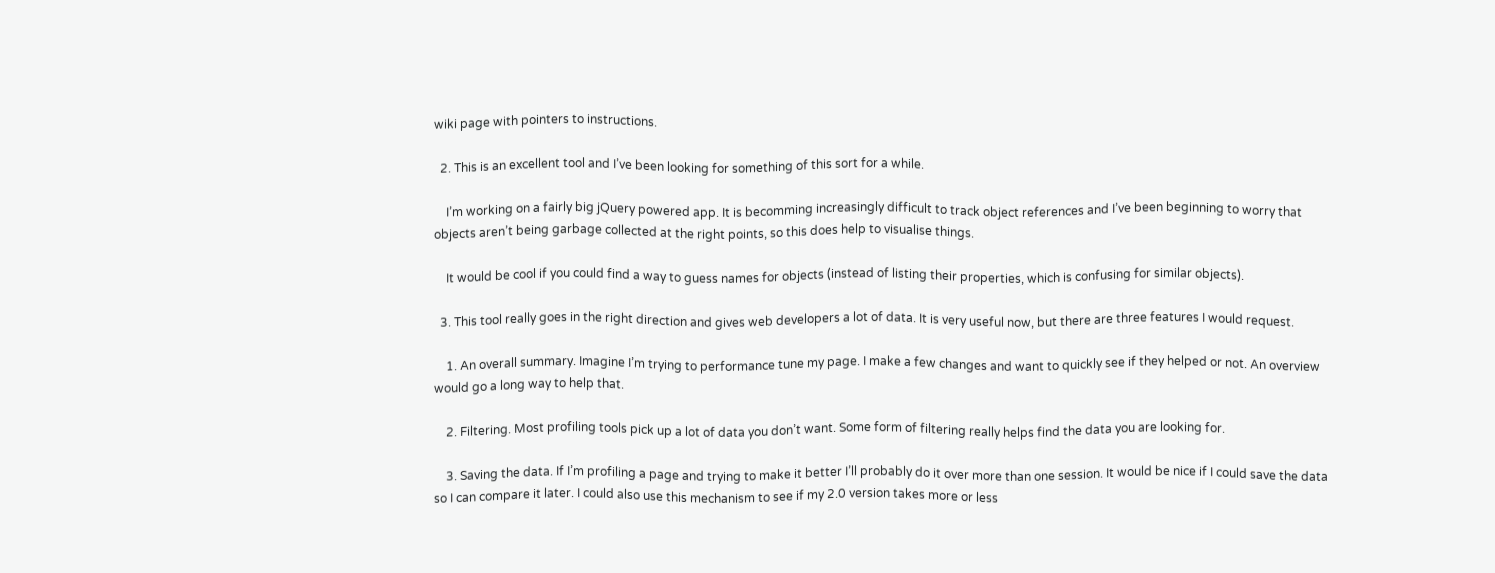wiki page with pointers to instructions.

  2. This is an excellent tool and I’ve been looking for something of this sort for a while.

    I’m working on a fairly big jQuery powered app. It is becomming increasingly difficult to track object references and I’ve been beginning to worry that objects aren’t being garbage collected at the right points, so this does help to visualise things.

    It would be cool if you could find a way to guess names for objects (instead of listing their properties, which is confusing for similar objects).

  3. This tool really goes in the right direction and gives web developers a lot of data. It is very useful now, but there are three features I would request.

    1. An overall summary. Imagine I’m trying to performance tune my page. I make a few changes and want to quickly see if they helped or not. An overview would go a long way to help that.

    2. Filtering. Most profiling tools pick up a lot of data you don’t want. Some form of filtering really helps find the data you are looking for.

    3. Saving the data. If I’m profiling a page and trying to make it better I’ll probably do it over more than one session. It would be nice if I could save the data so I can compare it later. I could also use this mechanism to see if my 2.0 version takes more or less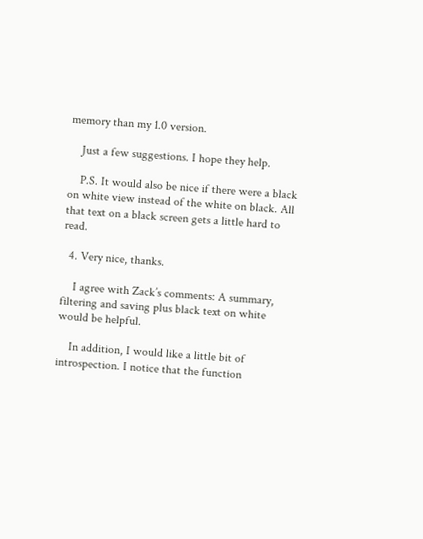memory than my 1.0 version.

    Just a few suggestions. I hope they help.

    P.S. It would also be nice if there were a black on white view instead of the white on black. All that text on a black screen gets a little hard to read.

  4. Very nice, thanks.

    I agree with Zack’s comments: A summary, filtering and saving plus black text on white would be helpful.

    In addition, I would like a little bit of introspection. I notice that the function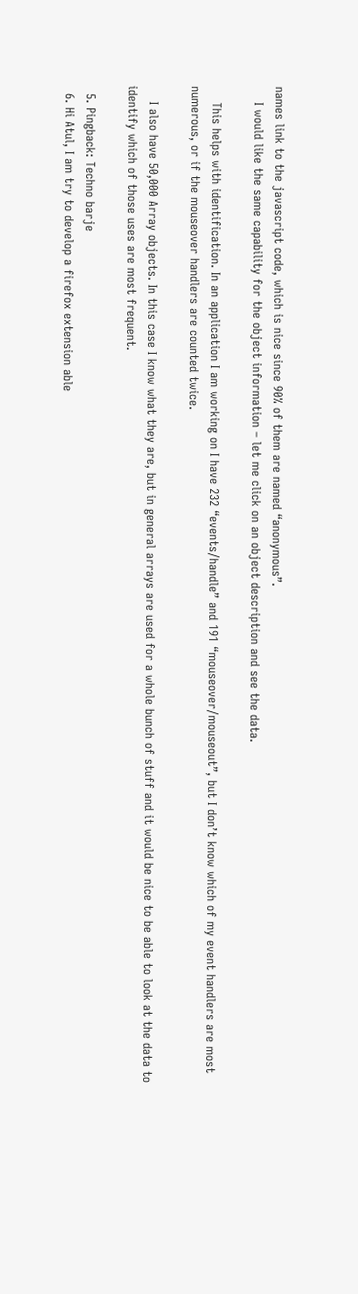names link to the javascript code, which is nice since 90% of them are named “anonymous”.
    I would like the same capability for the object information – let me click on an object description and see the data.

    This helps with identification. In an application I am working on I have 232 “events/handle” and 191 “mouseover/mouseout”, but I don’t know which of my event handlers are most numerous, or if the mouseover handlers are counted twice.

    I also have 50,000 Array objects. In this case I know what they are, but in general arrays are used for a whole bunch of stuff and it would be nice to be able to look at the data to identify which of those uses are most frequent.

  5. Pingback: Techno barje
  6. Hi Atul, I am try to develop a firefox extension able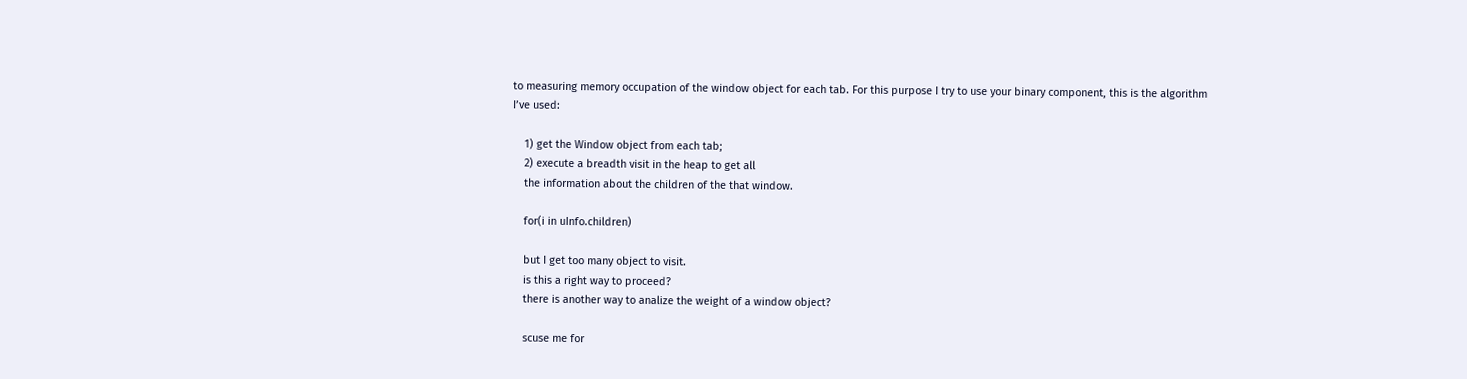to measuring memory occupation of the window object for each tab. For this purpose I try to use your binary component, this is the algorithm I’ve used:

    1) get the Window object from each tab;
    2) execute a breadth visit in the heap to get all
    the information about the children of the that window.

    for(i in uInfo.children)

    but I get too many object to visit.
    is this a right way to proceed?
    there is another way to analize the weight of a window object?

    scuse me for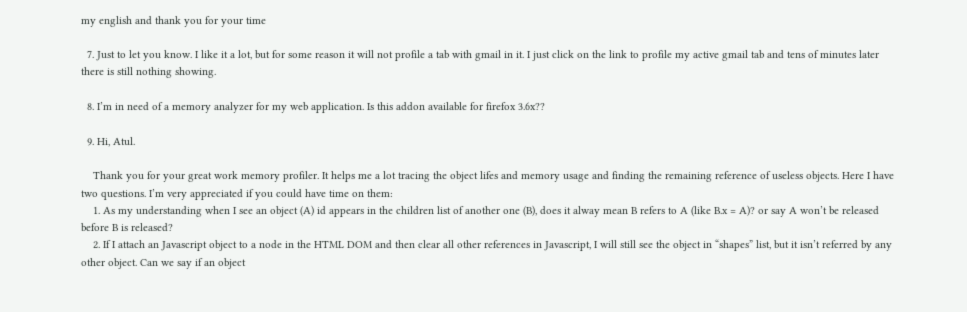my english and thank you for your time

  7. Just to let you know. I like it a lot, but for some reason it will not profile a tab with gmail in it. I just click on the link to profile my active gmail tab and tens of minutes later there is still nothing showing.

  8. I’m in need of a memory analyzer for my web application. Is this addon available for firefox 3.6x??

  9. Hi, Atul.

    Thank you for your great work memory profiler. It helps me a lot tracing the object lifes and memory usage and finding the remaining reference of useless objects. Here I have two questions. I’m very appreciated if you could have time on them:
    1. As my understanding when I see an object (A) id appears in the children list of another one (B), does it alway mean B refers to A (like B.x = A)? or say A won’t be released before B is released?
    2. If I attach an Javascript object to a node in the HTML DOM and then clear all other references in Javascript, I will still see the object in “shapes” list, but it isn’t referred by any other object. Can we say if an object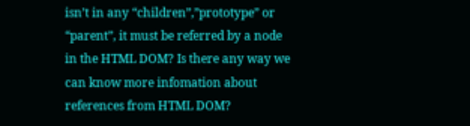isn’t in any “children”,”prototype” or “parent”, it must be referred by a node in the HTML DOM? Is there any way we can know more infomation about references from HTML DOM?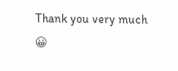Thank you very much 😀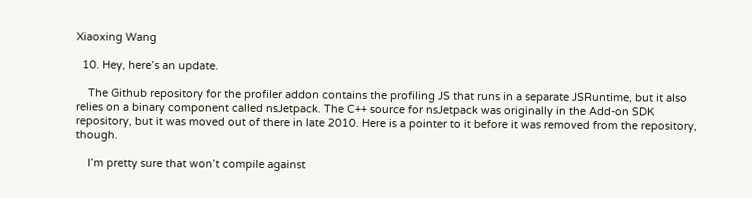Xiaoxing Wang

  10. Hey, here’s an update.

    The Github repository for the profiler addon contains the profiling JS that runs in a separate JSRuntime, but it also relies on a binary component called nsJetpack. The C++ source for nsJetpack was originally in the Add-on SDK repository, but it was moved out of there in late 2010. Here is a pointer to it before it was removed from the repository, though.

    I’m pretty sure that won’t compile against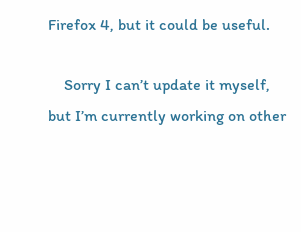Firefox 4, but it could be useful.

    Sorry I can’t update it myself, but I’m currently working on other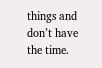things and don’t have the time.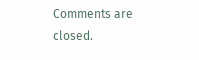Comments are closed.